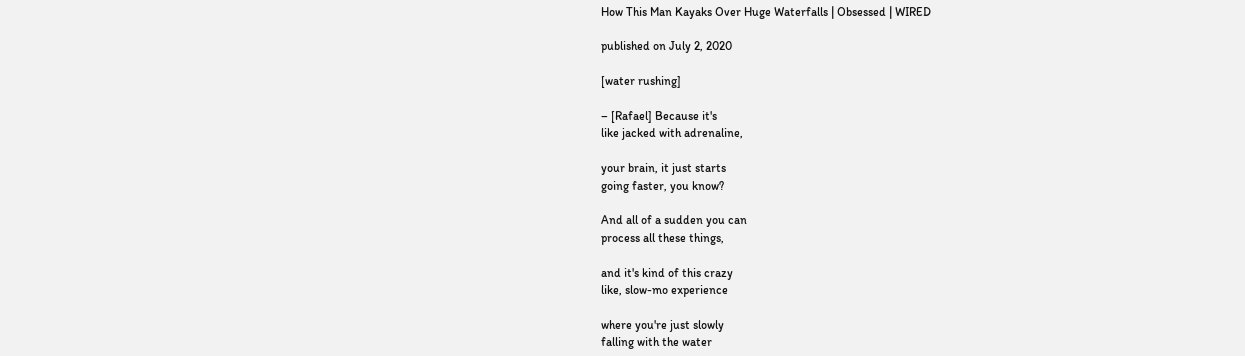How This Man Kayaks Over Huge Waterfalls | Obsessed | WIRED

published on July 2, 2020

[water rushing]

– [Rafael] Because it's
like jacked with adrenaline,

your brain, it just starts
going faster, you know?

And all of a sudden you can
process all these things,

and it's kind of this crazy
like, slow-mo experience

where you're just slowly
falling with the water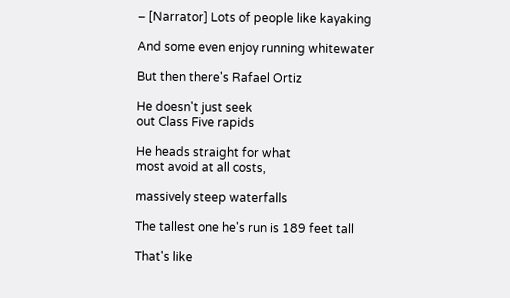– [Narrator] Lots of people like kayaking

And some even enjoy running whitewater

But then there's Rafael Ortiz

He doesn't just seek
out Class Five rapids

He heads straight for what
most avoid at all costs,

massively steep waterfalls

The tallest one he's run is 189 feet tall

That's like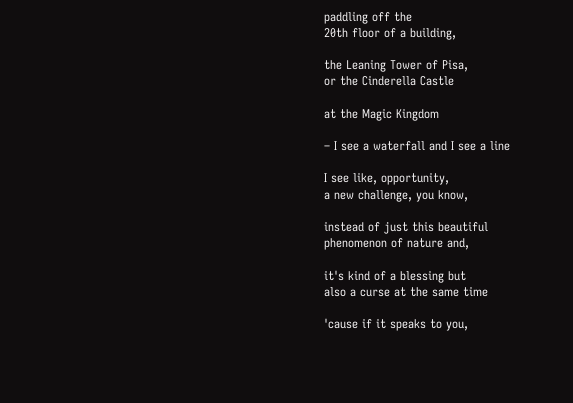paddling off the
20th floor of a building,

the Leaning Tower of Pisa,
or the Cinderella Castle

at the Magic Kingdom

– I see a waterfall and I see a line

I see like, opportunity,
a new challenge, you know,

instead of just this beautiful
phenomenon of nature and,

it's kind of a blessing but
also a curse at the same time

'cause if it speaks to you,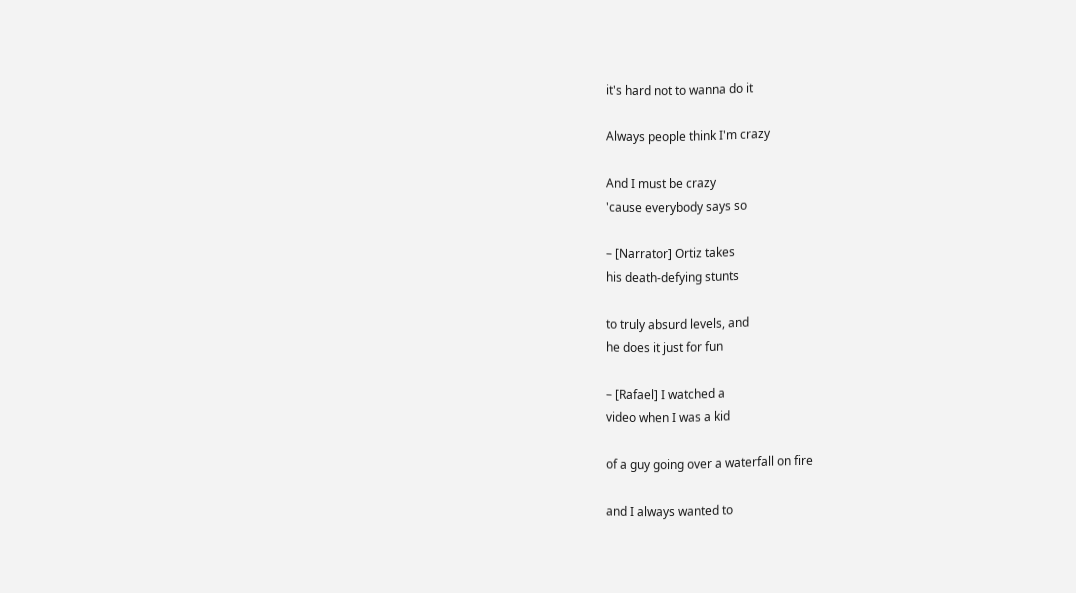it's hard not to wanna do it

Always people think I'm crazy

And I must be crazy
'cause everybody says so

– [Narrator] Ortiz takes
his death-defying stunts

to truly absurd levels, and
he does it just for fun

– [Rafael] I watched a
video when I was a kid

of a guy going over a waterfall on fire

and I always wanted to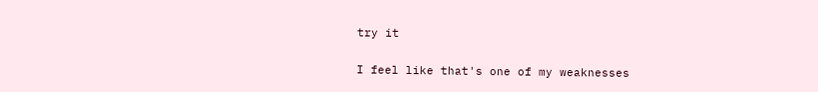try it

I feel like that's one of my weaknesses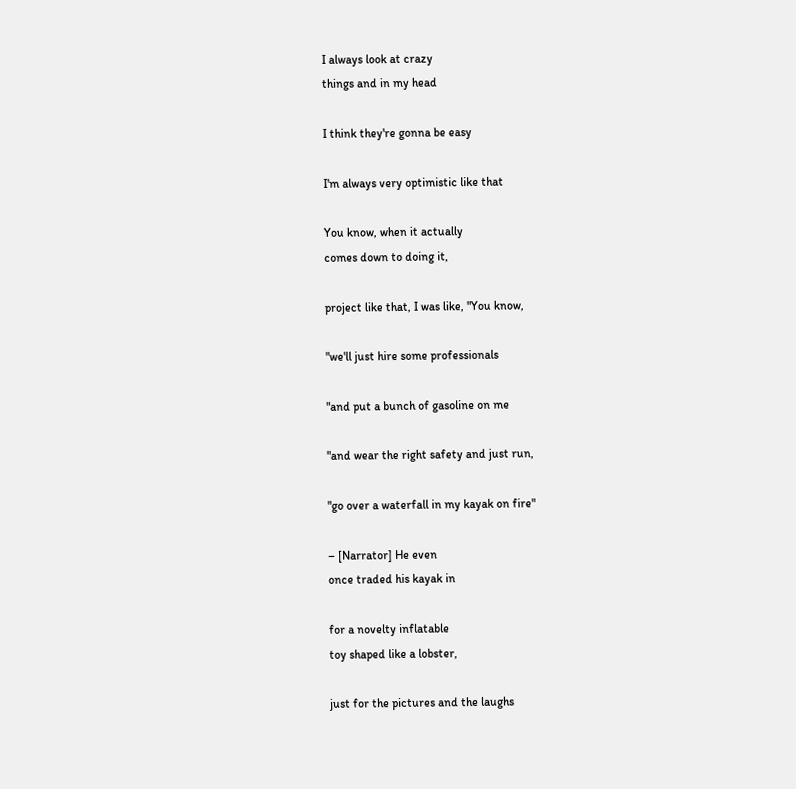I always look at crazy
things and in my head

I think they're gonna be easy

I'm always very optimistic like that

You know, when it actually
comes down to doing it,

project like that, I was like, "You know,

"we'll just hire some professionals

"and put a bunch of gasoline on me

"and wear the right safety and just run,

"go over a waterfall in my kayak on fire"

– [Narrator] He even
once traded his kayak in

for a novelty inflatable
toy shaped like a lobster,

just for the pictures and the laughs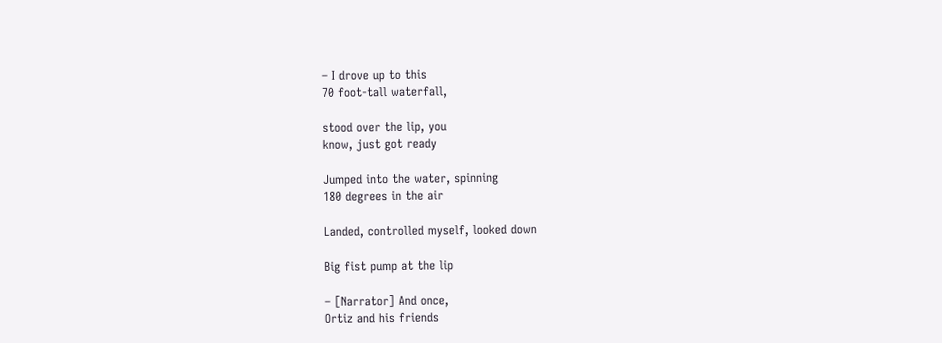– I drove up to this
70 foot-tall waterfall,

stood over the lip, you
know, just got ready

Jumped into the water, spinning
180 degrees in the air

Landed, controlled myself, looked down

Big fist pump at the lip

– [Narrator] And once,
Ortiz and his friends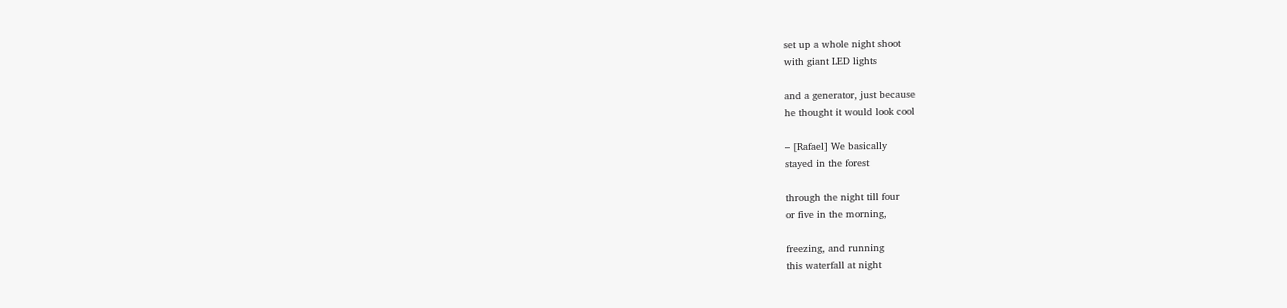set up a whole night shoot
with giant LED lights

and a generator, just because
he thought it would look cool

– [Rafael] We basically
stayed in the forest

through the night till four
or five in the morning,

freezing, and running
this waterfall at night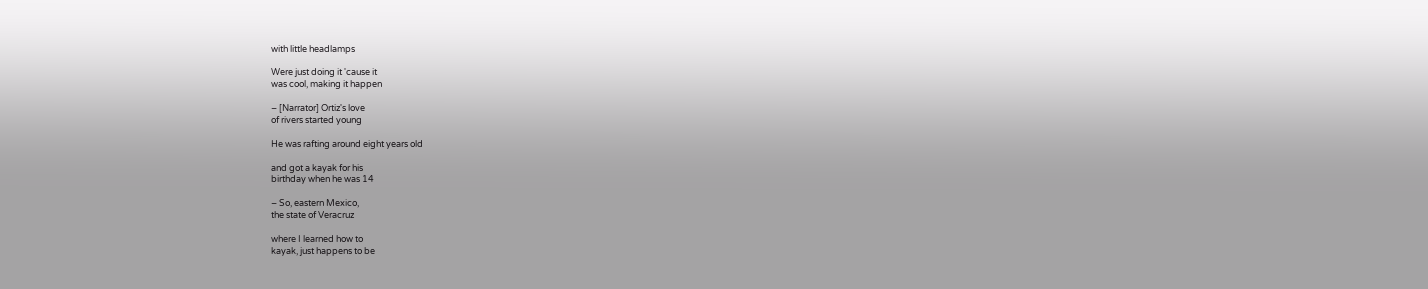with little headlamps

Were just doing it 'cause it
was cool, making it happen

– [Narrator] Ortiz's love
of rivers started young

He was rafting around eight years old

and got a kayak for his
birthday when he was 14

– So, eastern Mexico,
the state of Veracruz

where I learned how to
kayak, just happens to be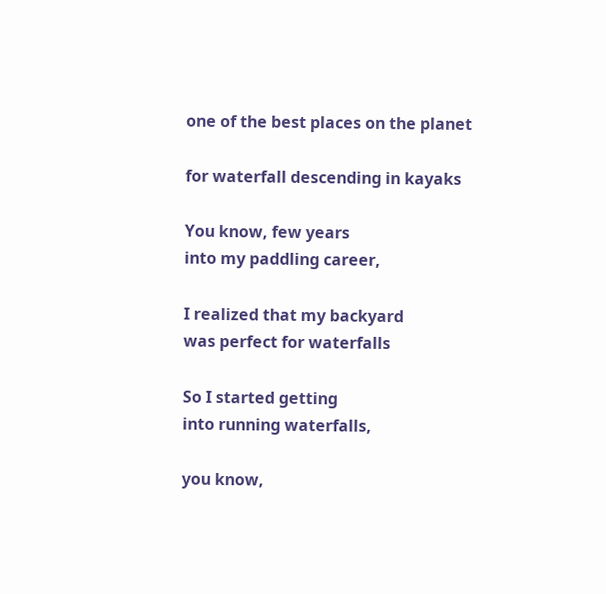one of the best places on the planet

for waterfall descending in kayaks

You know, few years
into my paddling career,

I realized that my backyard
was perfect for waterfalls

So I started getting
into running waterfalls,

you know,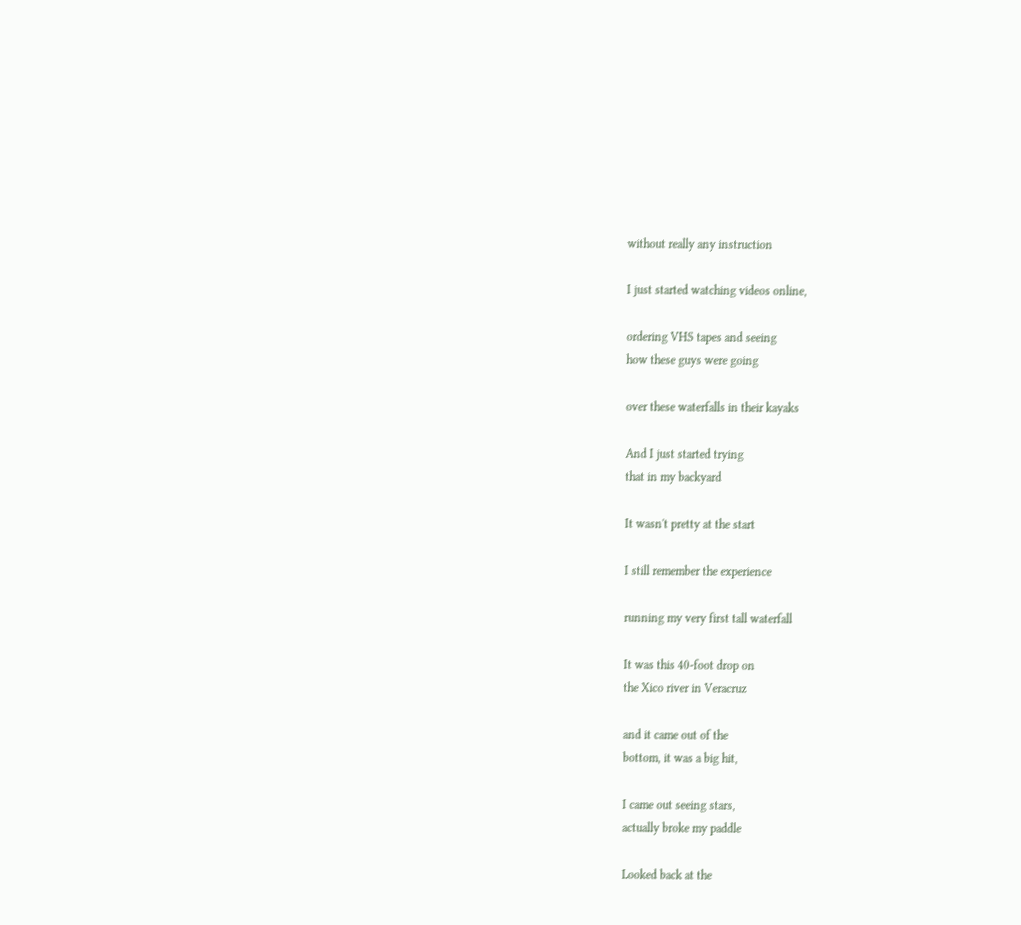without really any instruction

I just started watching videos online,

ordering VHS tapes and seeing
how these guys were going

over these waterfalls in their kayaks

And I just started trying
that in my backyard

It wasn't pretty at the start

I still remember the experience

running my very first tall waterfall

It was this 40-foot drop on
the Xico river in Veracruz

and it came out of the
bottom, it was a big hit,

I came out seeing stars,
actually broke my paddle

Looked back at the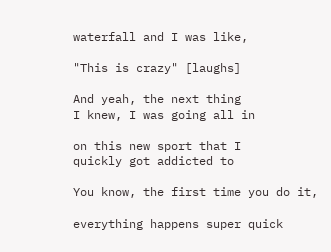waterfall and I was like,

"This is crazy" [laughs]

And yeah, the next thing
I knew, I was going all in

on this new sport that I
quickly got addicted to

You know, the first time you do it,

everything happens super quick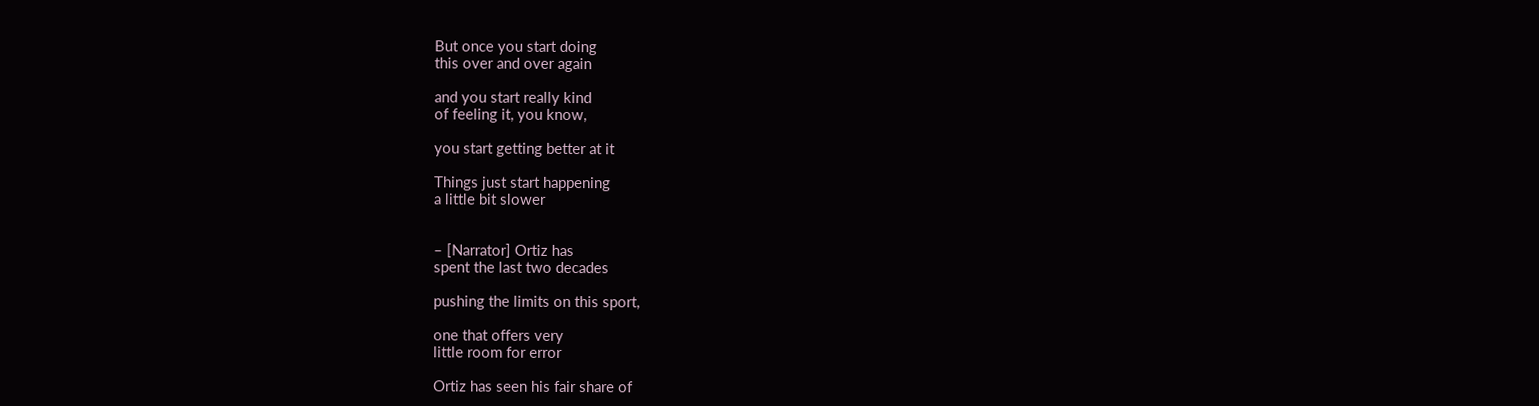But once you start doing
this over and over again

and you start really kind
of feeling it, you know,

you start getting better at it

Things just start happening
a little bit slower


– [Narrator] Ortiz has
spent the last two decades

pushing the limits on this sport,

one that offers very
little room for error

Ortiz has seen his fair share of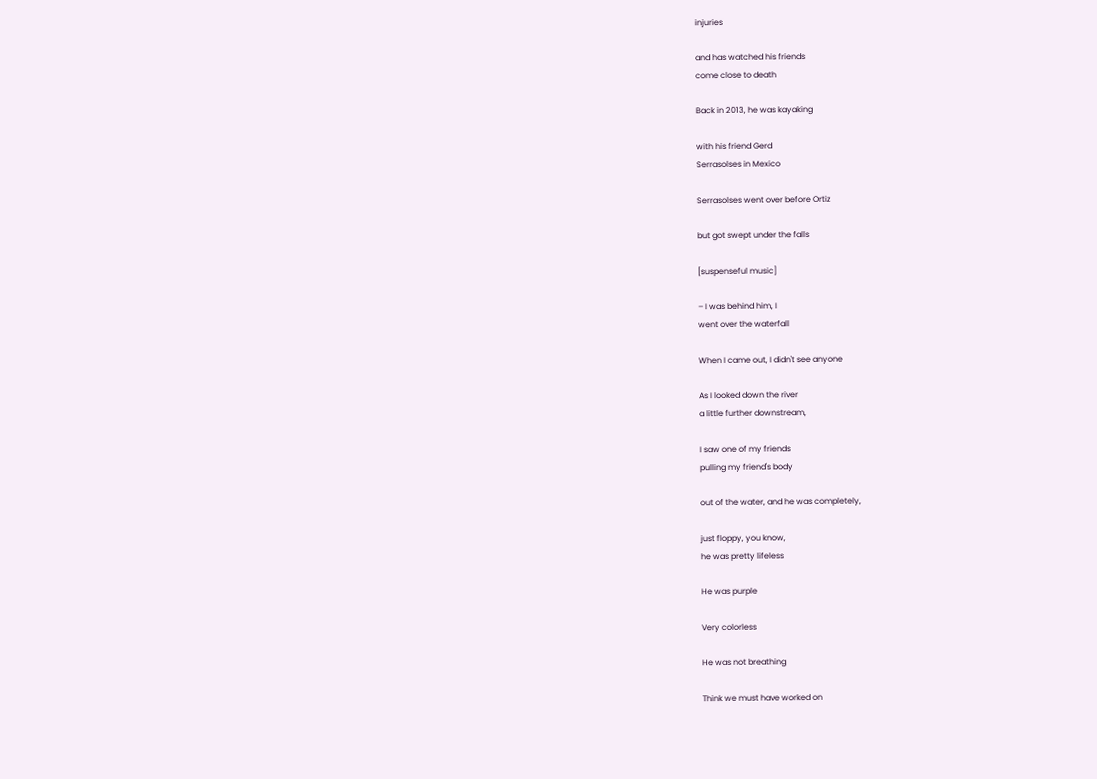injuries

and has watched his friends
come close to death

Back in 2013, he was kayaking

with his friend Gerd
Serrasolses in Mexico

Serrasolses went over before Ortiz

but got swept under the falls

[suspenseful music]

– I was behind him, I
went over the waterfall

When I came out, I didn't see anyone

As I looked down the river
a little further downstream,

I saw one of my friends
pulling my friend's body

out of the water, and he was completely,

just floppy, you know,
he was pretty lifeless

He was purple

Very colorless

He was not breathing

Think we must have worked on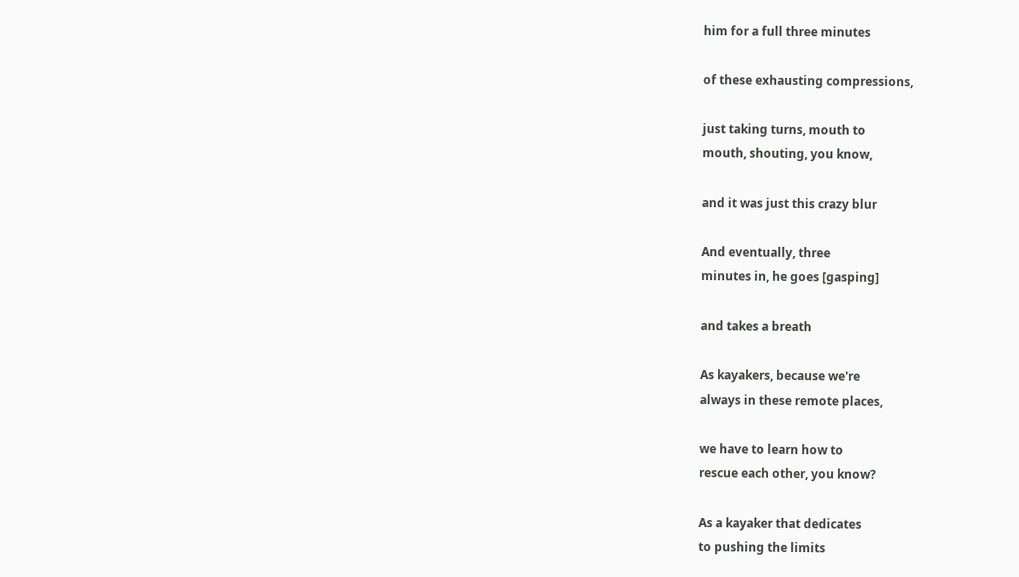him for a full three minutes

of these exhausting compressions,

just taking turns, mouth to
mouth, shouting, you know,

and it was just this crazy blur

And eventually, three
minutes in, he goes [gasping]

and takes a breath

As kayakers, because we're
always in these remote places,

we have to learn how to
rescue each other, you know?

As a kayaker that dedicates
to pushing the limits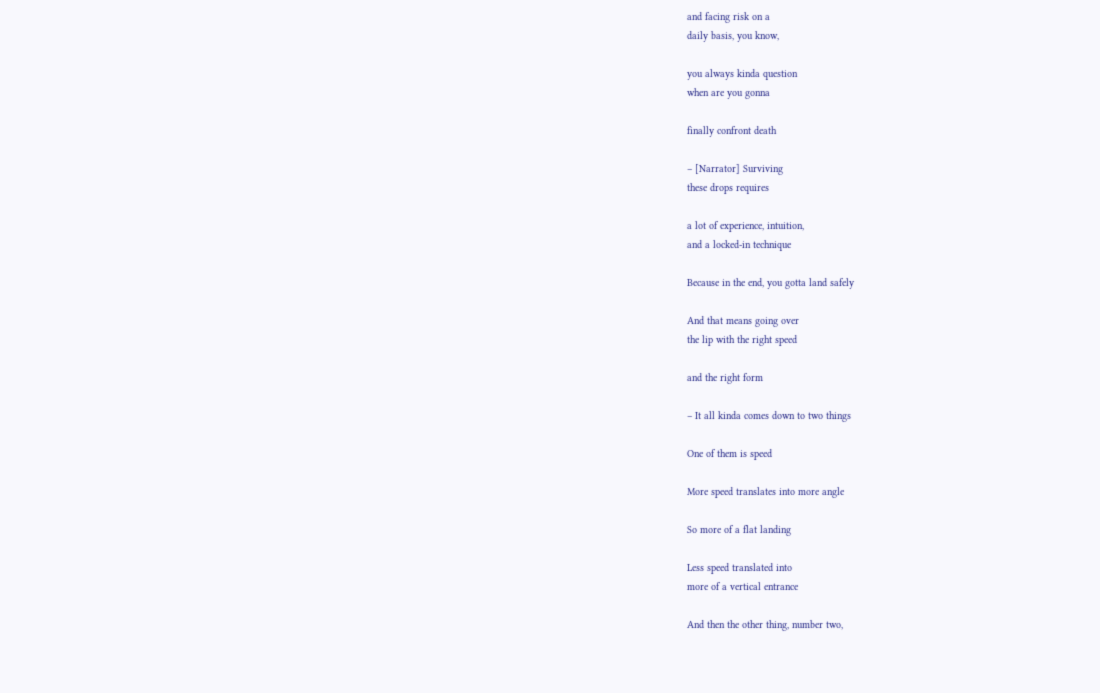and facing risk on a
daily basis, you know,

you always kinda question
when are you gonna

finally confront death

– [Narrator] Surviving
these drops requires

a lot of experience, intuition,
and a locked-in technique

Because in the end, you gotta land safely

And that means going over
the lip with the right speed

and the right form

– It all kinda comes down to two things

One of them is speed

More speed translates into more angle

So more of a flat landing

Less speed translated into
more of a vertical entrance

And then the other thing, number two,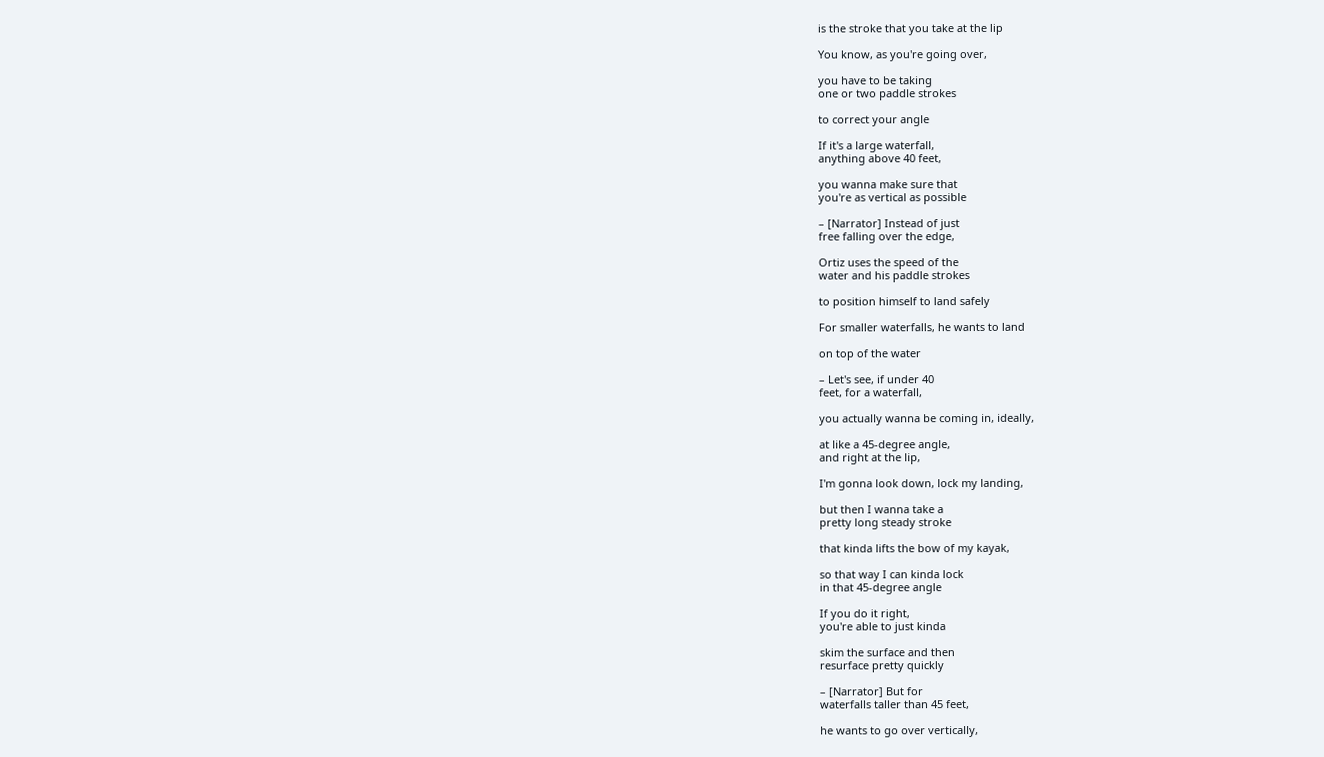is the stroke that you take at the lip

You know, as you're going over,

you have to be taking
one or two paddle strokes

to correct your angle

If it's a large waterfall,
anything above 40 feet,

you wanna make sure that
you're as vertical as possible

– [Narrator] Instead of just
free falling over the edge,

Ortiz uses the speed of the
water and his paddle strokes

to position himself to land safely

For smaller waterfalls, he wants to land

on top of the water

– Let's see, if under 40
feet, for a waterfall,

you actually wanna be coming in, ideally,

at like a 45-degree angle,
and right at the lip,

I'm gonna look down, lock my landing,

but then I wanna take a
pretty long steady stroke

that kinda lifts the bow of my kayak,

so that way I can kinda lock
in that 45-degree angle

If you do it right,
you're able to just kinda

skim the surface and then
resurface pretty quickly

– [Narrator] But for
waterfalls taller than 45 feet,

he wants to go over vertically,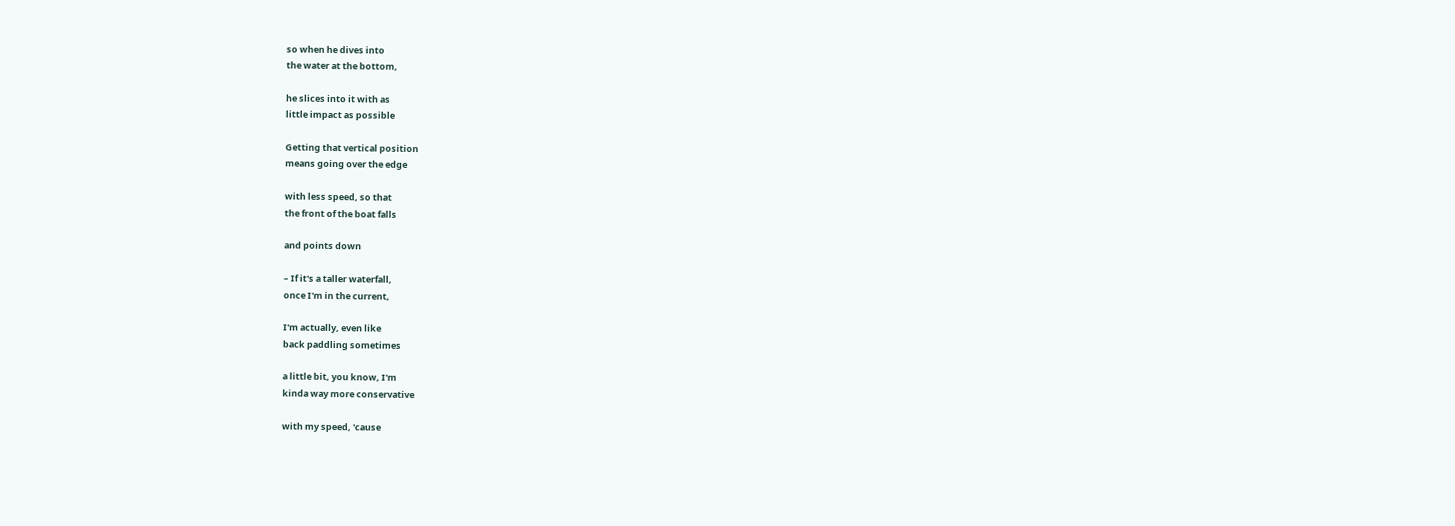so when he dives into
the water at the bottom,

he slices into it with as
little impact as possible

Getting that vertical position
means going over the edge

with less speed, so that
the front of the boat falls

and points down

– If it's a taller waterfall,
once I'm in the current,

I'm actually, even like
back paddling sometimes

a little bit, you know, I'm
kinda way more conservative

with my speed, 'cause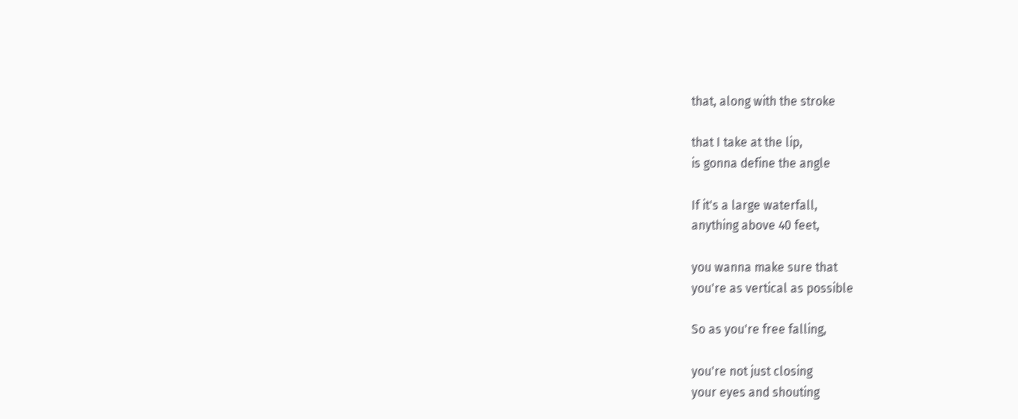that, along with the stroke

that I take at the lip,
is gonna define the angle

If it's a large waterfall,
anything above 40 feet,

you wanna make sure that
you're as vertical as possible

So as you're free falling,

you're not just closing
your eyes and shouting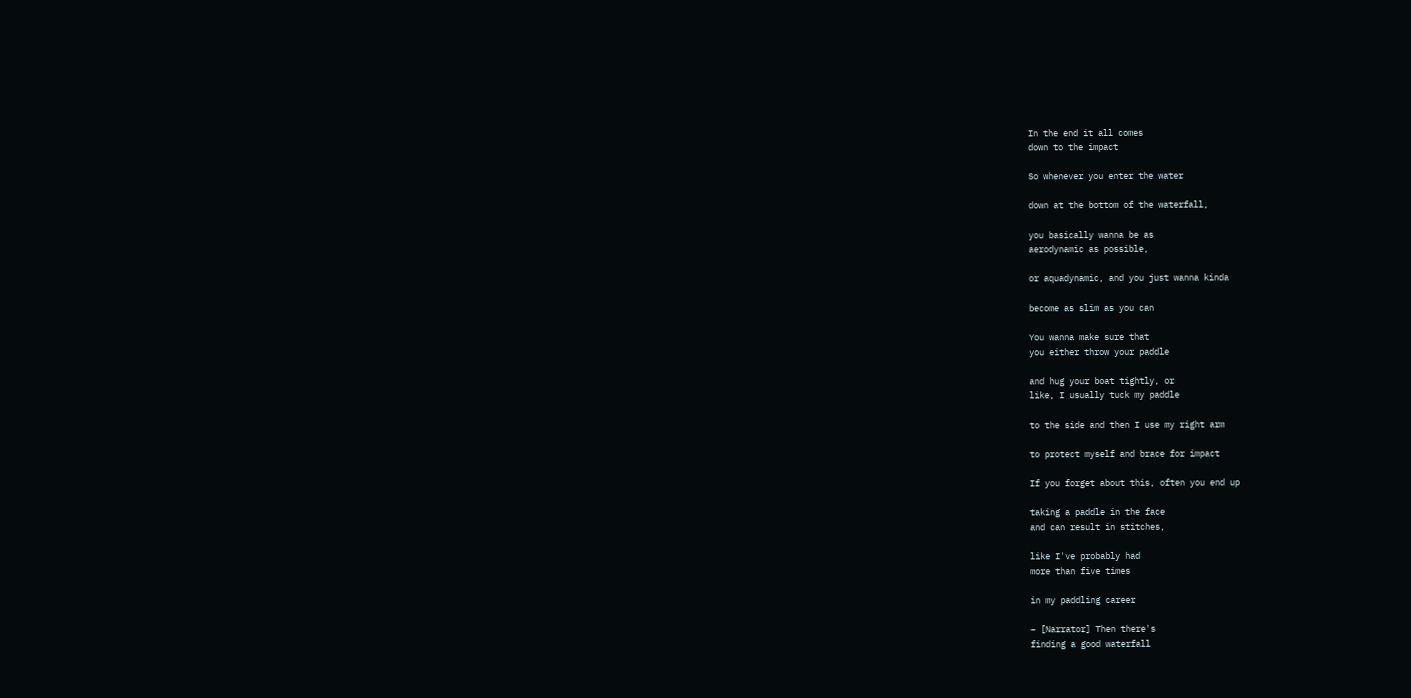In the end it all comes
down to the impact

So whenever you enter the water

down at the bottom of the waterfall,

you basically wanna be as
aerodynamic as possible,

or aquadynamic, and you just wanna kinda

become as slim as you can

You wanna make sure that
you either throw your paddle

and hug your boat tightly, or
like, I usually tuck my paddle

to the side and then I use my right arm

to protect myself and brace for impact

If you forget about this, often you end up

taking a paddle in the face
and can result in stitches,

like I've probably had
more than five times

in my paddling career

– [Narrator] Then there's
finding a good waterfall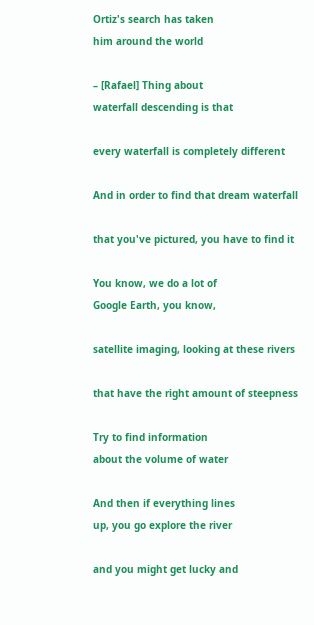Ortiz's search has taken
him around the world

– [Rafael] Thing about
waterfall descending is that

every waterfall is completely different

And in order to find that dream waterfall

that you've pictured, you have to find it

You know, we do a lot of
Google Earth, you know,

satellite imaging, looking at these rivers

that have the right amount of steepness

Try to find information
about the volume of water

And then if everything lines
up, you go explore the river

and you might get lucky and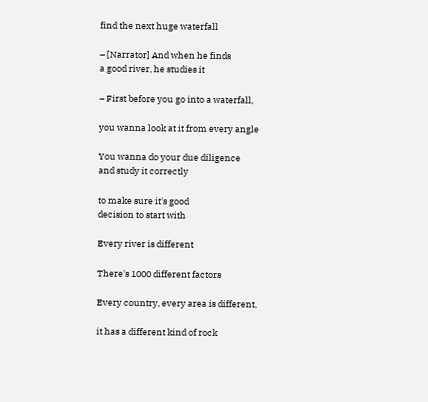find the next huge waterfall

– [Narrator] And when he finds
a good river, he studies it

– First before you go into a waterfall,

you wanna look at it from every angle

You wanna do your due diligence
and study it correctly

to make sure it's good
decision to start with

Every river is different

There's 1000 different factors

Every country, every area is different,

it has a different kind of rock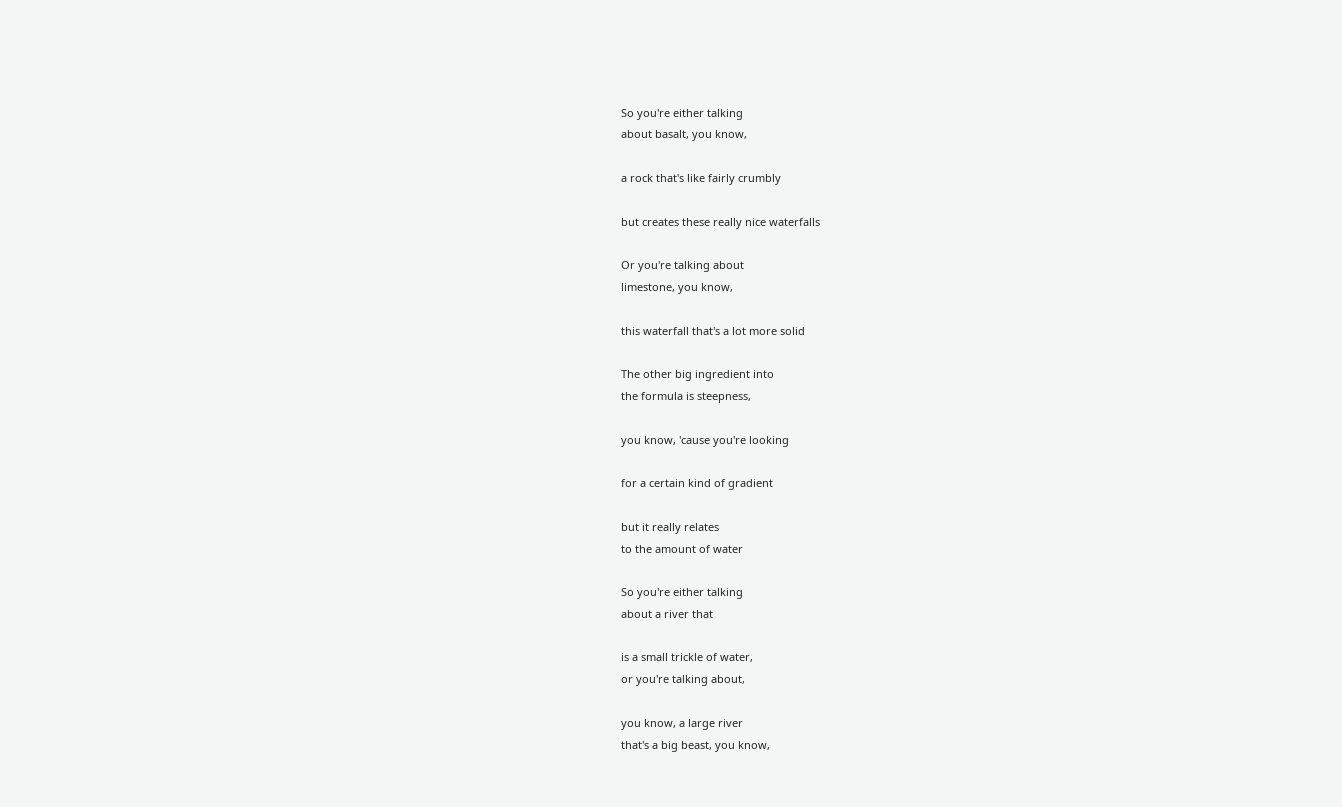So you're either talking
about basalt, you know,

a rock that's like fairly crumbly

but creates these really nice waterfalls

Or you're talking about
limestone, you know,

this waterfall that's a lot more solid

The other big ingredient into
the formula is steepness,

you know, 'cause you're looking

for a certain kind of gradient

but it really relates
to the amount of water

So you're either talking
about a river that

is a small trickle of water,
or you're talking about,

you know, a large river
that's a big beast, you know,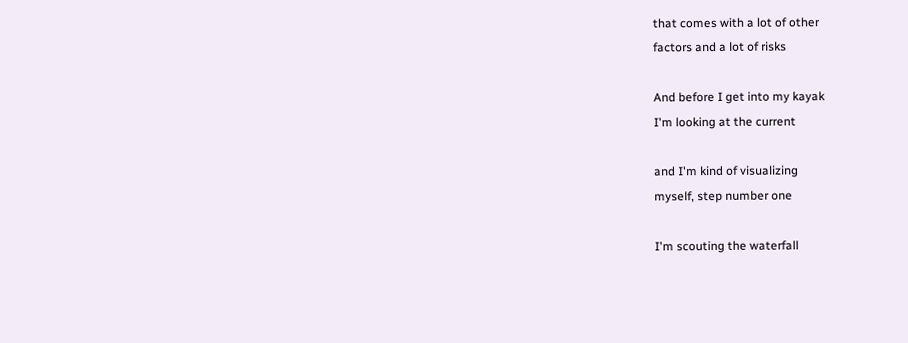that comes with a lot of other
factors and a lot of risks

And before I get into my kayak
I'm looking at the current

and I'm kind of visualizing
myself, step number one

I'm scouting the waterfall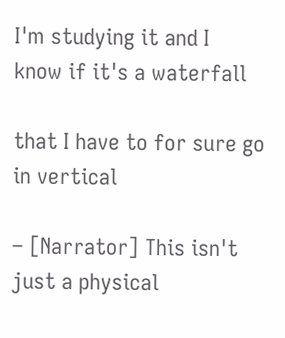I'm studying it and I
know if it's a waterfall

that I have to for sure go in vertical

– [Narrator] This isn't
just a physical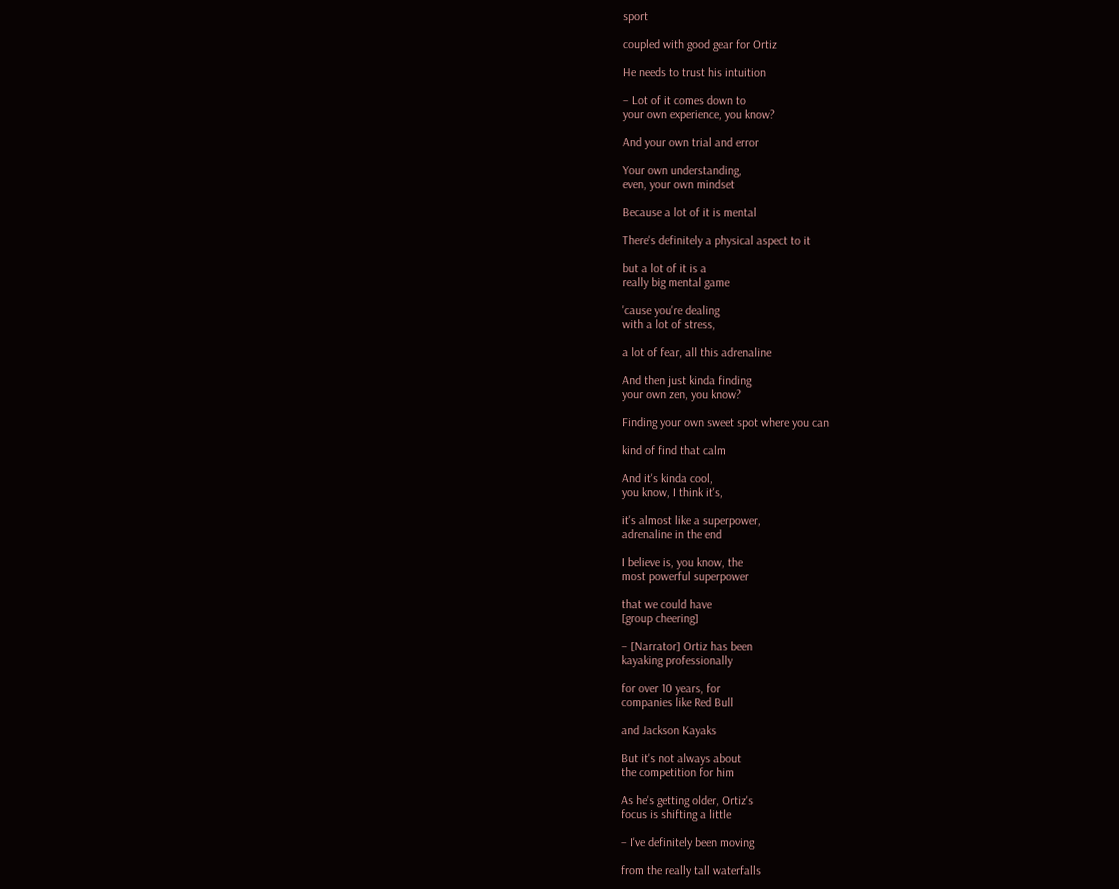sport

coupled with good gear for Ortiz

He needs to trust his intuition

– Lot of it comes down to
your own experience, you know?

And your own trial and error

Your own understanding,
even, your own mindset

Because a lot of it is mental

There's definitely a physical aspect to it

but a lot of it is a
really big mental game

'cause you're dealing
with a lot of stress,

a lot of fear, all this adrenaline

And then just kinda finding
your own zen, you know?

Finding your own sweet spot where you can

kind of find that calm

And it's kinda cool,
you know, I think it's,

it's almost like a superpower,
adrenaline in the end

I believe is, you know, the
most powerful superpower

that we could have
[group cheering]

– [Narrator] Ortiz has been
kayaking professionally

for over 10 years, for
companies like Red Bull

and Jackson Kayaks

But it's not always about
the competition for him

As he's getting older, Ortiz's
focus is shifting a little

– I've definitely been moving

from the really tall waterfalls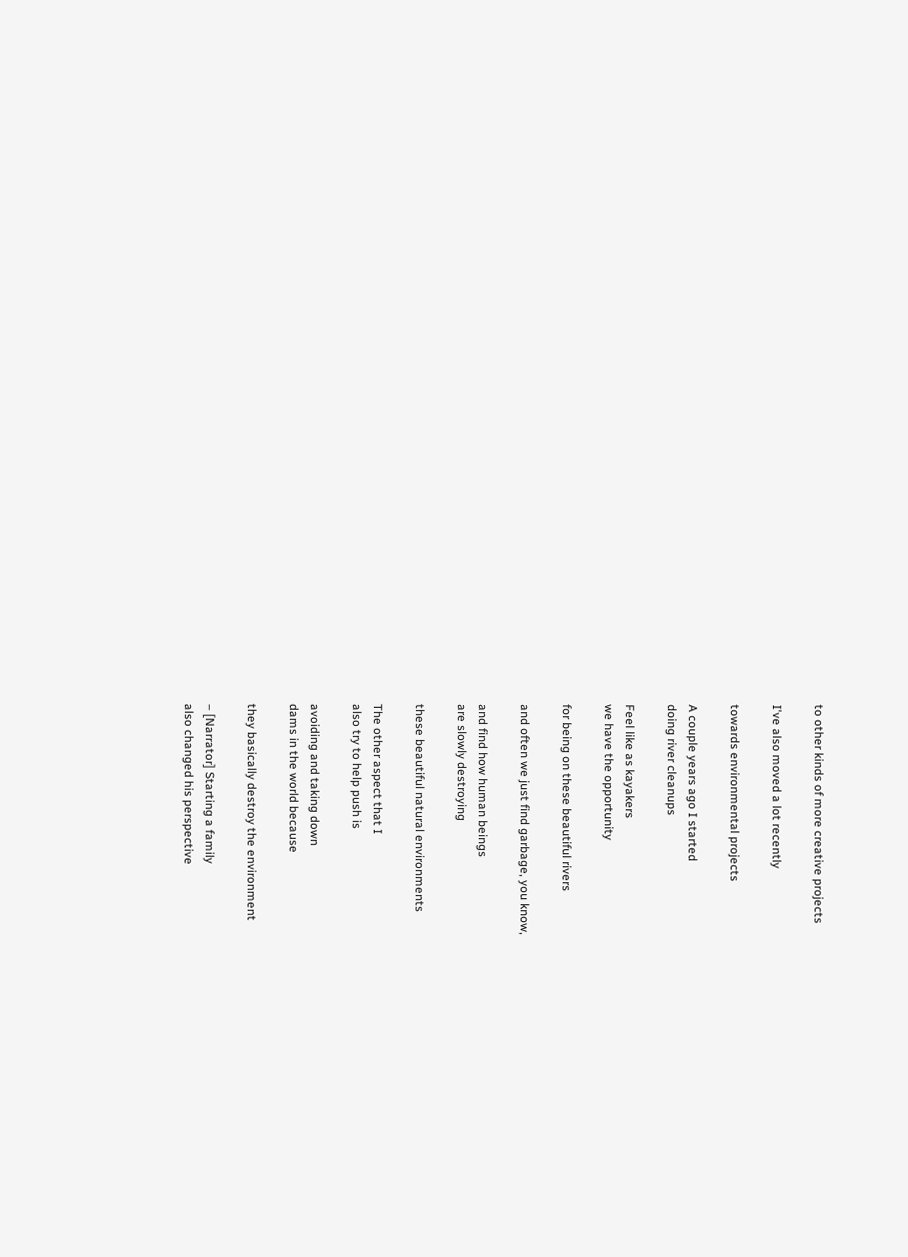to other kinds of more creative projects

I've also moved a lot recently

towards environmental projects

A couple years ago I started
doing river cleanups

Feel like as kayakers
we have the opportunity

for being on these beautiful rivers

and often we just find garbage, you know,

and find how human beings
are slowly destroying

these beautiful natural environments

The other aspect that I
also try to help push is

avoiding and taking down
dams in the world because

they basically destroy the environment

– [Narrator] Starting a family
also changed his perspective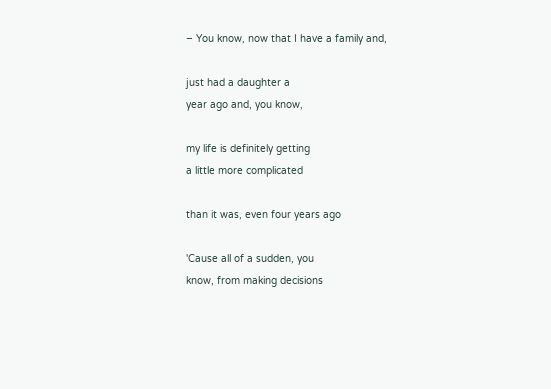– You know, now that I have a family and,

just had a daughter a
year ago and, you know,

my life is definitely getting
a little more complicated

than it was, even four years ago

'Cause all of a sudden, you
know, from making decisions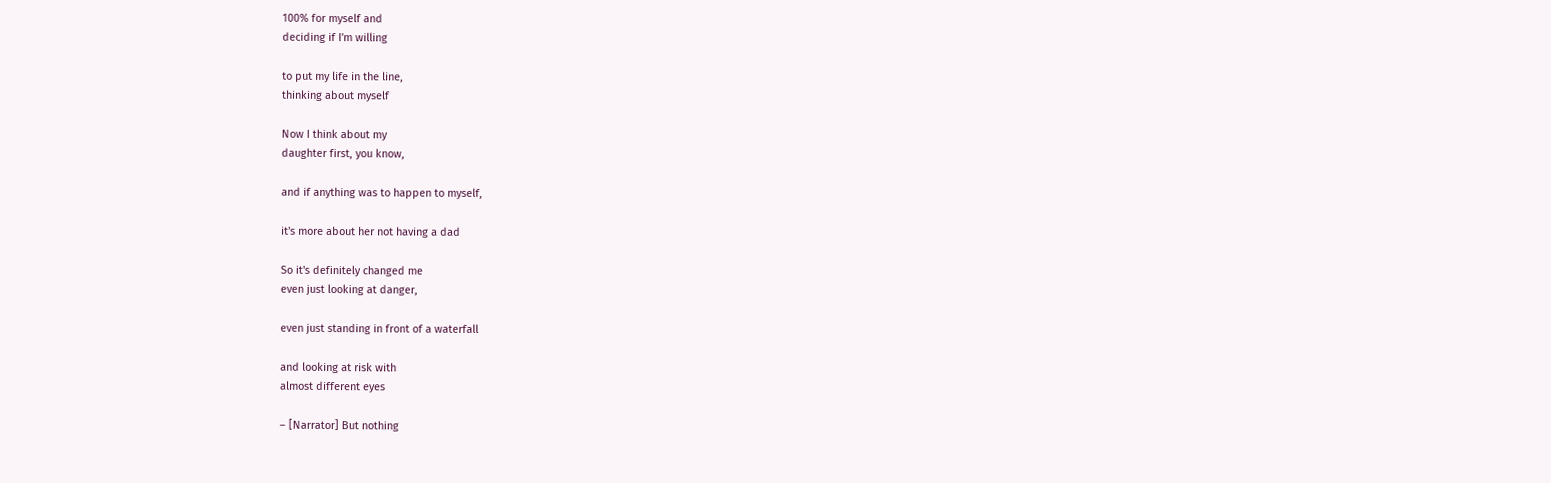100% for myself and
deciding if I'm willing

to put my life in the line,
thinking about myself

Now I think about my
daughter first, you know,

and if anything was to happen to myself,

it's more about her not having a dad

So it's definitely changed me
even just looking at danger,

even just standing in front of a waterfall

and looking at risk with
almost different eyes

– [Narrator] But nothing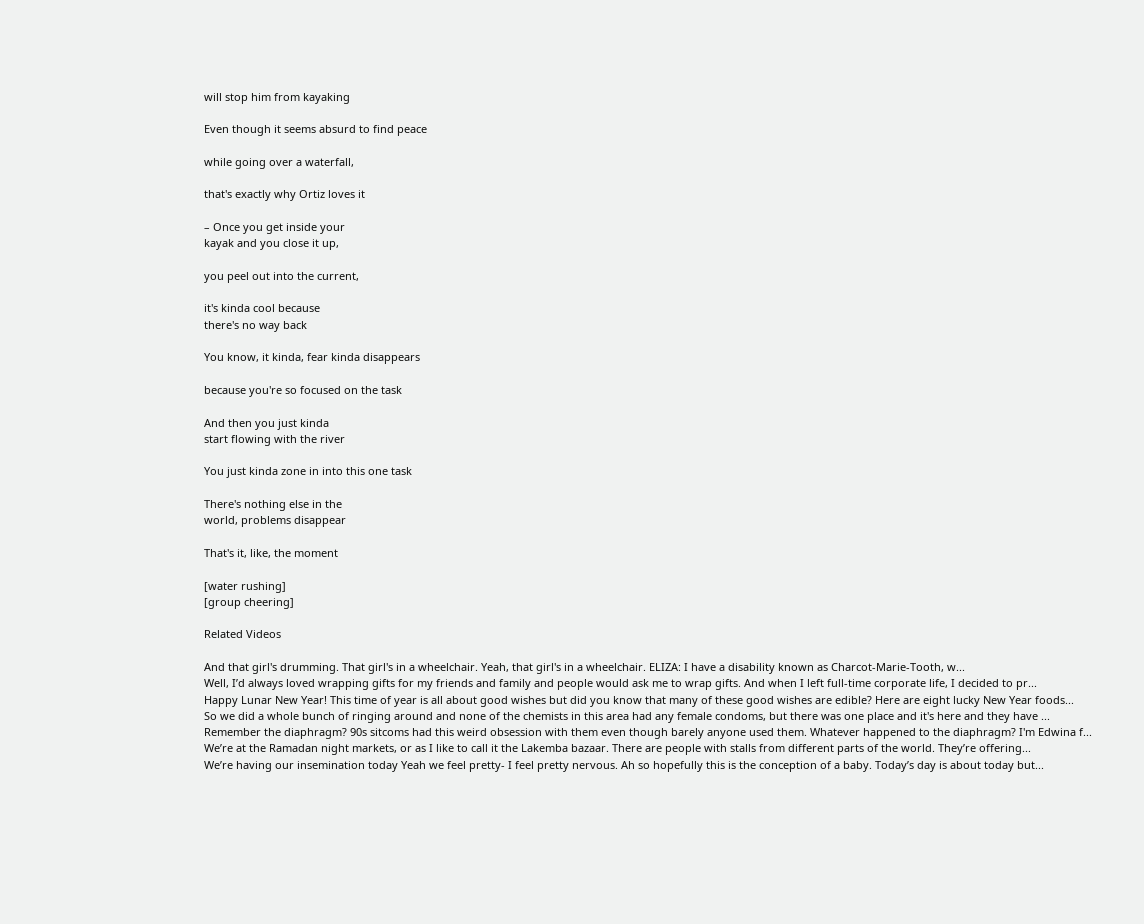will stop him from kayaking

Even though it seems absurd to find peace

while going over a waterfall,

that's exactly why Ortiz loves it

– Once you get inside your
kayak and you close it up,

you peel out into the current,

it's kinda cool because
there's no way back

You know, it kinda, fear kinda disappears

because you're so focused on the task

And then you just kinda
start flowing with the river

You just kinda zone in into this one task

There's nothing else in the
world, problems disappear

That's it, like, the moment

[water rushing]
[group cheering]

Related Videos

And that girl's drumming. That girl's in a wheelchair. Yeah, that girl's in a wheelchair. ELIZA: I have a disability known as Charcot-Marie-Tooth, w...
Well, I’d always loved wrapping gifts for my friends and family and people would ask me to wrap gifts. And when I left full-time corporate life, I decided to pr...
Happy Lunar New Year! This time of year is all about good wishes but did you know that many of these good wishes are edible? Here are eight lucky New Year foods...
So we did a whole bunch of ringing around and none of the chemists in this area had any female condoms, but there was one place and it's here and they have ...
Remember the diaphragm? 90s sitcoms had this weird obsession with them even though barely anyone used them. Whatever happened to the diaphragm? I'm Edwina f...
We’re at the Ramadan night markets, or as I like to call it the Lakemba bazaar. There are people with stalls from different parts of the world. They’re offering...
We’re having our insemination today Yeah we feel pretty- I feel pretty nervous. Ah so hopefully this is the conception of a baby. Today’s day is about today but...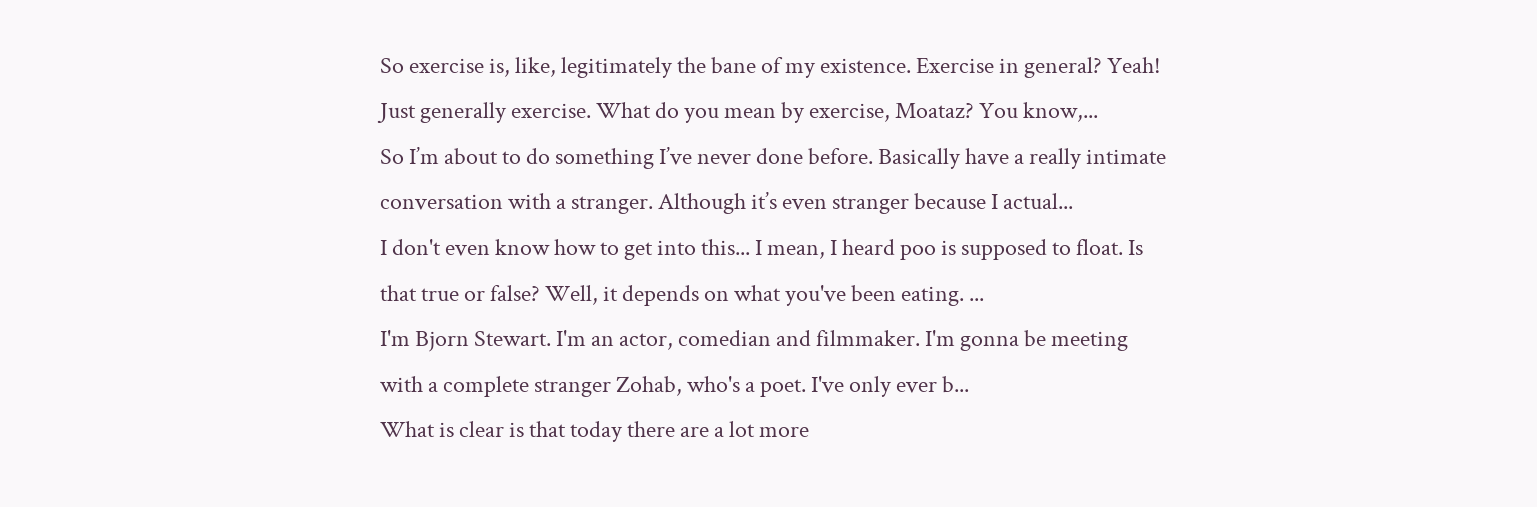So exercise is, like, legitimately the bane of my existence. Exercise in general? Yeah! Just generally exercise. What do you mean by exercise, Moataz? You know,...
So I’m about to do something I’ve never done before. Basically have a really intimate conversation with a stranger. Although it’s even stranger because I actual...
I don't even know how to get into this... I mean, I heard poo is supposed to float. Is that true or false? Well, it depends on what you've been eating. ...
I'm Bjorn Stewart. I'm an actor, comedian and filmmaker. I'm gonna be meeting with a complete stranger Zohab, who's a poet. I've only ever b...
What is clear is that today there are a lot more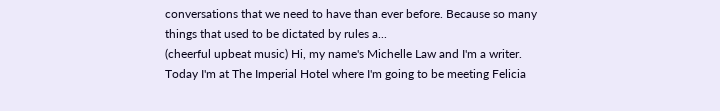conversations that we need to have than ever before. Because so many things that used to be dictated by rules a...
(cheerful upbeat music) Hi, my name's Michelle Law and I'm a writer. Today I'm at The Imperial Hotel where I'm going to be meeting Felicia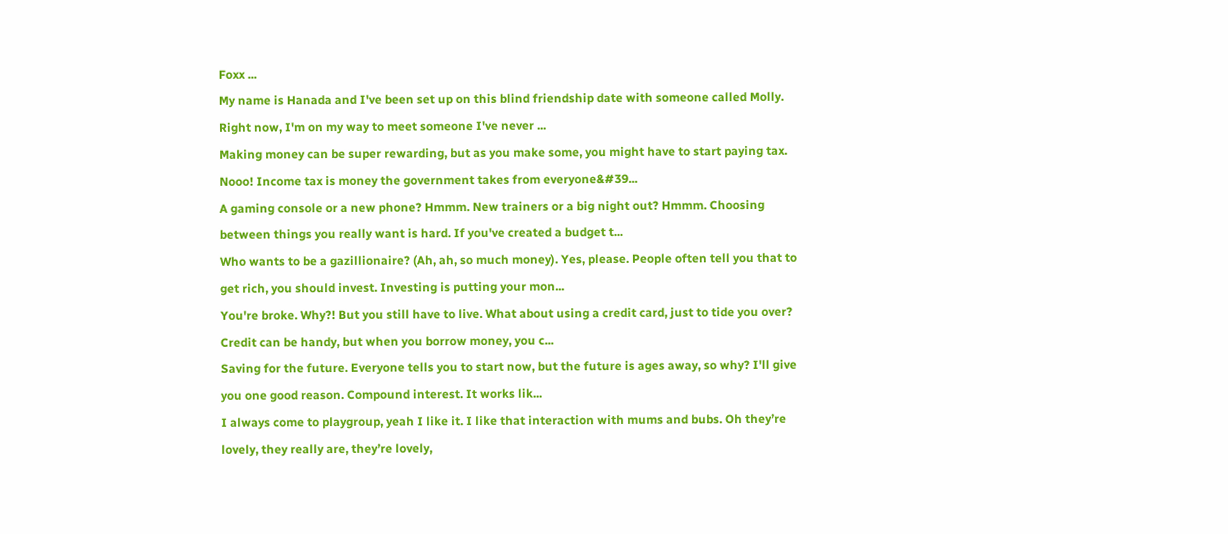Foxx ...
My name is Hanada and I've been set up on this blind friendship date with someone called Molly. Right now, I'm on my way to meet someone I've never ...
Making money can be super rewarding, but as you make some, you might have to start paying tax. Nooo! Income tax is money the government takes from everyone&#39...
A gaming console or a new phone? Hmmm. New trainers or a big night out? Hmmm. Choosing between things you really want is hard. If you've created a budget t...
Who wants to be a gazillionaire? (Ah, ah, so much money). Yes, please. People often tell you that to get rich, you should invest. Investing is putting your mon...
You're broke. Why?! But you still have to live. What about using a credit card, just to tide you over? Credit can be handy, but when you borrow money, you c...
Saving for the future. Everyone tells you to start now, but the future is ages away, so why? I'll give you one good reason. Compound interest. It works lik...
I always come to playgroup, yeah I like it. I like that interaction with mums and bubs. Oh they’re lovely, they really are, they’re lovely,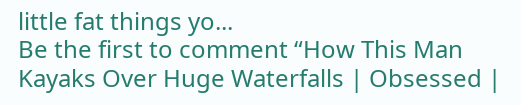little fat things yo...
Be the first to comment “How This Man Kayaks Over Huge Waterfalls | Obsessed |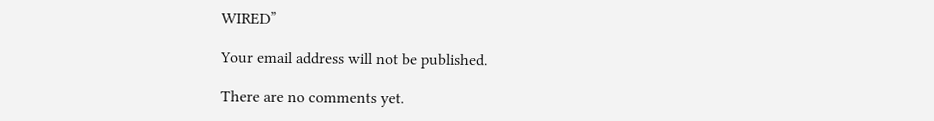WIRED”

Your email address will not be published.

There are no comments yet.